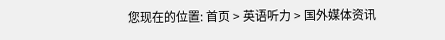您现在的位置: 首页 > 英语听力 > 国外媒体资讯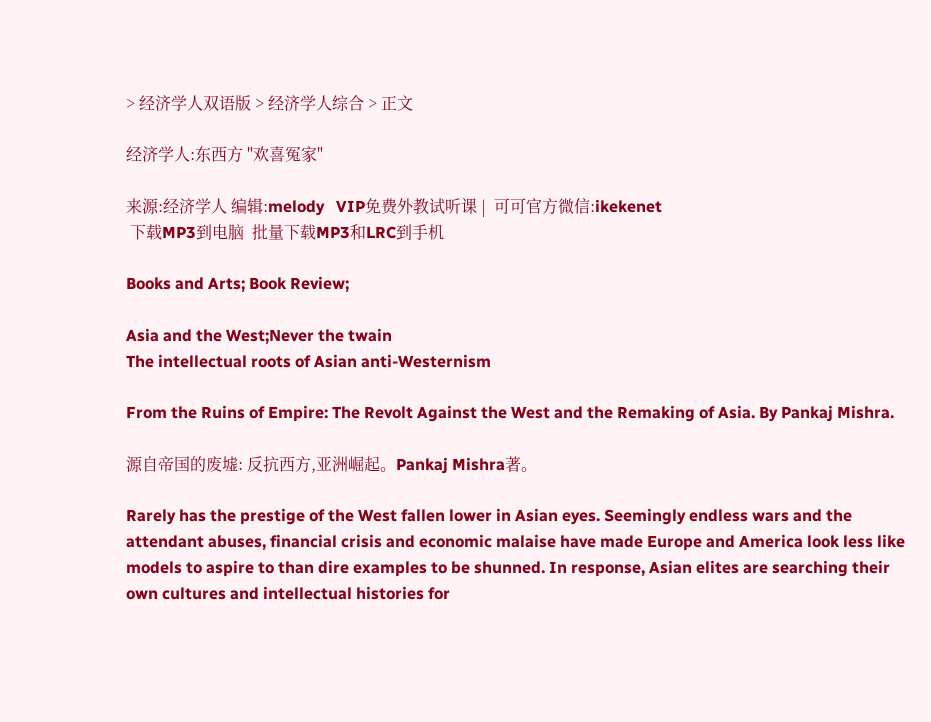> 经济学人双语版 > 经济学人综合 > 正文

经济学人:东西方 "欢喜冤家"

来源:经济学人 编辑:melody   VIP免费外教试听课 |  可可官方微信:ikekenet
 下载MP3到电脑  批量下载MP3和LRC到手机

Books and Arts; Book Review;

Asia and the West;Never the twain
The intellectual roots of Asian anti-Westernism

From the Ruins of Empire: The Revolt Against the West and the Remaking of Asia. By Pankaj Mishra.

源自帝国的废墟: 反抗西方,亚洲崛起。Pankaj Mishra著。

Rarely has the prestige of the West fallen lower in Asian eyes. Seemingly endless wars and the attendant abuses, financial crisis and economic malaise have made Europe and America look less like models to aspire to than dire examples to be shunned. In response, Asian elites are searching their own cultures and intellectual histories for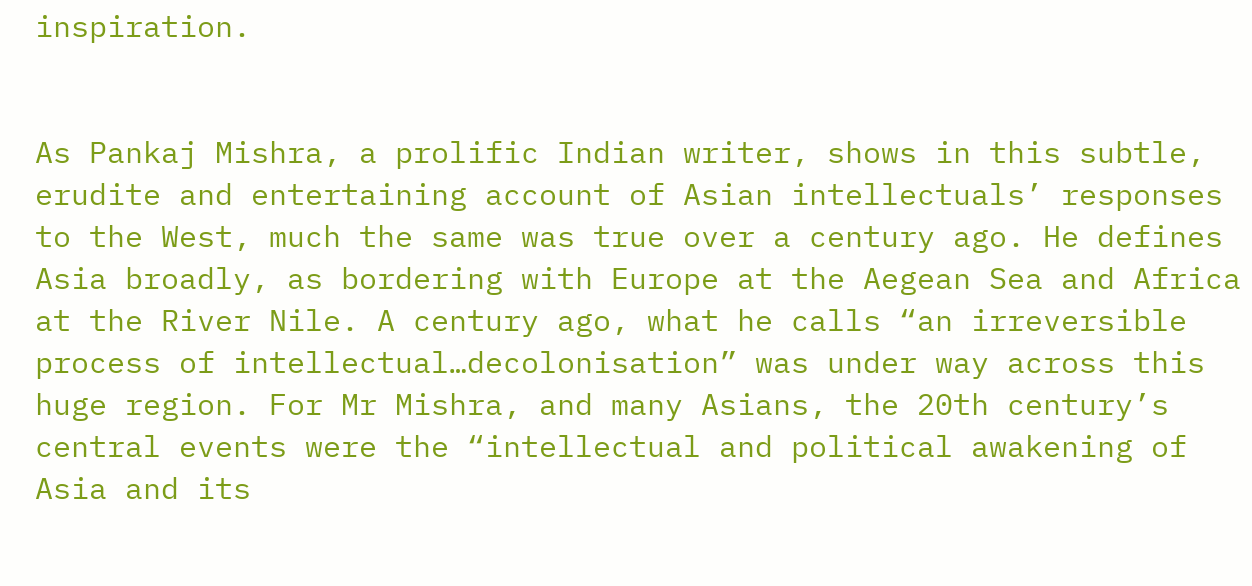inspiration.


As Pankaj Mishra, a prolific Indian writer, shows in this subtle, erudite and entertaining account of Asian intellectuals’ responses to the West, much the same was true over a century ago. He defines Asia broadly, as bordering with Europe at the Aegean Sea and Africa at the River Nile. A century ago, what he calls “an irreversible process of intellectual…decolonisation” was under way across this huge region. For Mr Mishra, and many Asians, the 20th century’s central events were the “intellectual and political awakening of Asia and its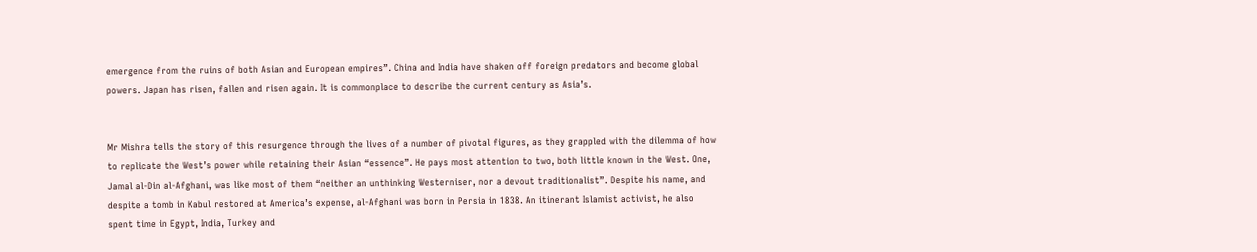emergence from the ruins of both Asian and European empires”. China and India have shaken off foreign predators and become global powers. Japan has risen, fallen and risen again. It is commonplace to describe the current century as Asia’s.


Mr Mishra tells the story of this resurgence through the lives of a number of pivotal figures, as they grappled with the dilemma of how to replicate the West’s power while retaining their Asian “essence”. He pays most attention to two, both little known in the West. One, Jamal al-Din al-Afghani, was like most of them “neither an unthinking Westerniser, nor a devout traditionalist”. Despite his name, and despite a tomb in Kabul restored at America’s expense, al-Afghani was born in Persia in 1838. An itinerant Islamist activist, he also spent time in Egypt, India, Turkey and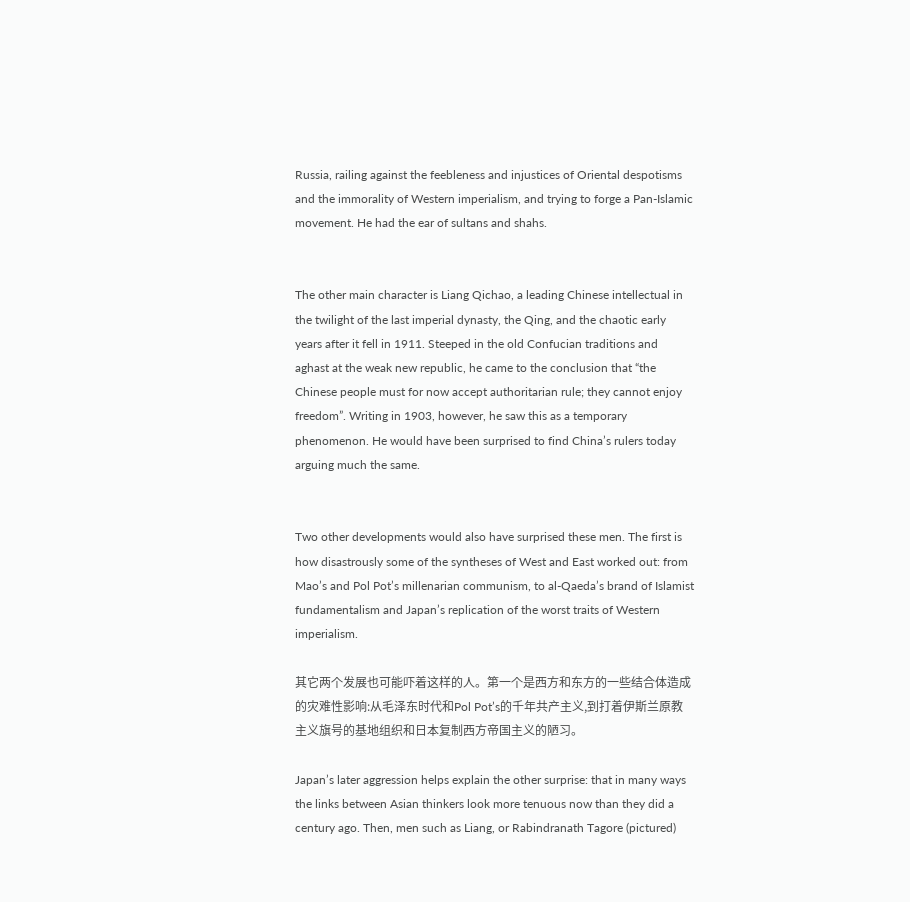Russia, railing against the feebleness and injustices of Oriental despotisms and the immorality of Western imperialism, and trying to forge a Pan-Islamic movement. He had the ear of sultans and shahs.


The other main character is Liang Qichao, a leading Chinese intellectual in the twilight of the last imperial dynasty, the Qing, and the chaotic early years after it fell in 1911. Steeped in the old Confucian traditions and aghast at the weak new republic, he came to the conclusion that “the Chinese people must for now accept authoritarian rule; they cannot enjoy freedom”. Writing in 1903, however, he saw this as a temporary phenomenon. He would have been surprised to find China’s rulers today arguing much the same.


Two other developments would also have surprised these men. The first is how disastrously some of the syntheses of West and East worked out: from Mao’s and Pol Pot’s millenarian communism, to al-Qaeda’s brand of Islamist fundamentalism and Japan’s replication of the worst traits of Western imperialism.

其它两个发展也可能吓着这样的人。第一个是西方和东方的一些结合体造成的灾难性影响:从毛泽东时代和Pol Pot’s的千年共产主义,到打着伊斯兰原教主义旗号的基地组织和日本复制西方帝国主义的陋习。

Japan’s later aggression helps explain the other surprise: that in many ways the links between Asian thinkers look more tenuous now than they did a century ago. Then, men such as Liang, or Rabindranath Tagore (pictured)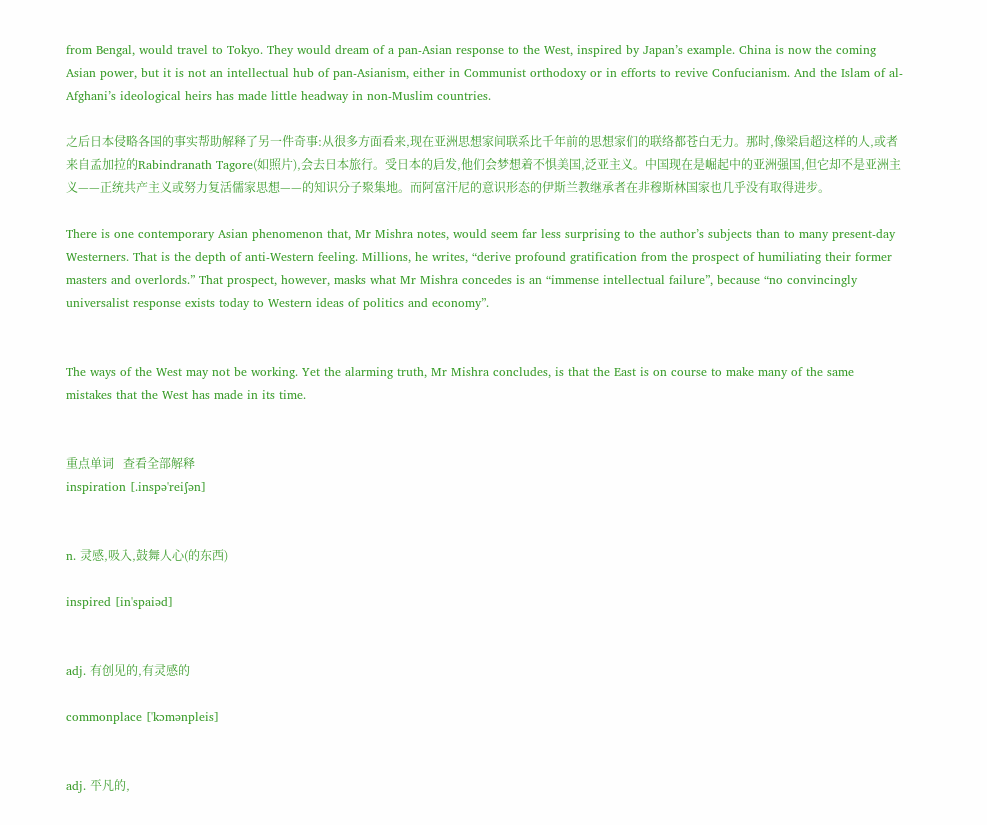from Bengal, would travel to Tokyo. They would dream of a pan-Asian response to the West, inspired by Japan’s example. China is now the coming Asian power, but it is not an intellectual hub of pan-Asianism, either in Communist orthodoxy or in efforts to revive Confucianism. And the Islam of al-Afghani’s ideological heirs has made little headway in non-Muslim countries.

之后日本侵略各国的事实帮助解释了另一件奇事:从很多方面看来,现在亚洲思想家间联系比千年前的思想家们的联络都苍白无力。那时,像梁启超这样的人,或者来自孟加拉的Rabindranath Tagore(如照片),会去日本旅行。受日本的启发,他们会梦想着不惧美国,泛亚主义。中国现在是崛起中的亚洲强国,但它却不是亚洲主义——正统共产主义或努力复活儒家思想——的知识分子聚集地。而阿富汗尼的意识形态的伊斯兰教继承者在非穆斯林国家也几乎没有取得进步。

There is one contemporary Asian phenomenon that, Mr Mishra notes, would seem far less surprising to the author’s subjects than to many present-day Westerners. That is the depth of anti-Western feeling. Millions, he writes, “derive profound gratification from the prospect of humiliating their former masters and overlords.” That prospect, however, masks what Mr Mishra concedes is an “immense intellectual failure”, because “no convincingly universalist response exists today to Western ideas of politics and economy”.


The ways of the West may not be working. Yet the alarming truth, Mr Mishra concludes, is that the East is on course to make many of the same mistakes that the West has made in its time.


重点单词   查看全部解释
inspiration [.inspə'reiʃən]


n. 灵感,吸入,鼓舞人心(的东西)

inspired [in'spaiəd]


adj. 有创见的,有灵感的

commonplace ['kɔmənpleis]


adj. 平凡的,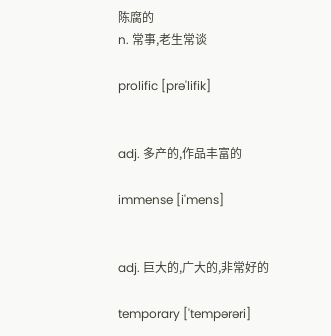陈腐的
n. 常事,老生常谈

prolific [prə'lifik]


adj. 多产的,作品丰富的

immense [i'mens]


adj. 巨大的,广大的,非常好的

temporary ['tempərəri]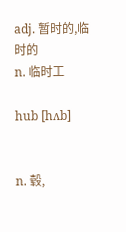adj. 暂时的,临时的
n. 临时工

hub [hʌb]


n. 毂,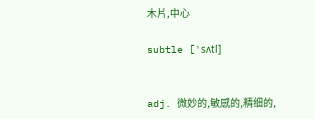木片,中心

subtle ['sʌtl]


adj. 微妙的,敏感的,精细的,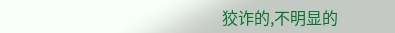狡诈的,不明显的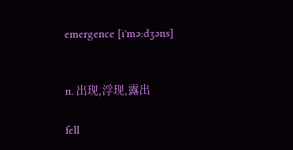emergence [i'mə:dʒəns]


n. 出现,浮现,露出

fell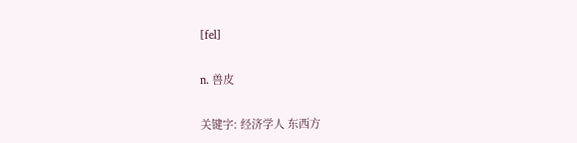[fel]


n. 兽皮


关键字: 经济学人 东西方